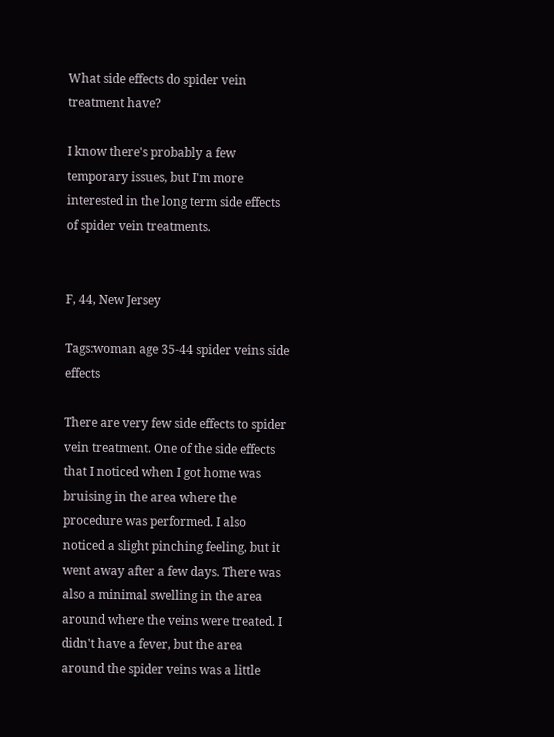What side effects do spider vein treatment have?

I know there's probably a few temporary issues, but I'm more interested in the long term side effects of spider vein treatments.


F, 44, New Jersey

Tags:woman age 35-44 spider veins side effects

There are very few side effects to spider vein treatment. One of the side effects that I noticed when I got home was bruising in the area where the procedure was performed. I also noticed a slight pinching feeling, but it went away after a few days. There was also a minimal swelling in the area around where the veins were treated. I didn't have a fever, but the area around the spider veins was a little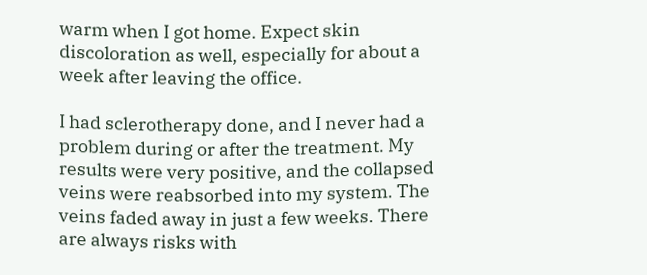warm when I got home. Expect skin discoloration as well, especially for about a week after leaving the office.

I had sclerotherapy done, and I never had a problem during or after the treatment. My results were very positive, and the collapsed veins were reabsorbed into my system. The veins faded away in just a few weeks. There are always risks with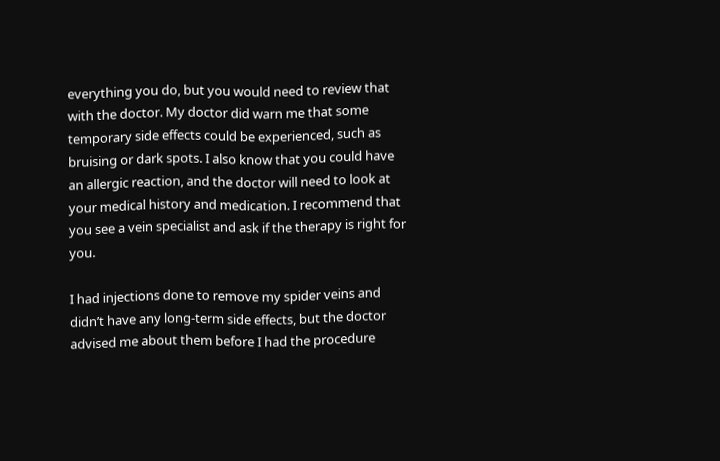everything you do, but you would need to review that with the doctor. My doctor did warn me that some temporary side effects could be experienced, such as bruising or dark spots. I also know that you could have an allergic reaction, and the doctor will need to look at your medical history and medication. I recommend that you see a vein specialist and ask if the therapy is right for you.

I had injections done to remove my spider veins and didn’t have any long-term side effects, but the doctor advised me about them before I had the procedure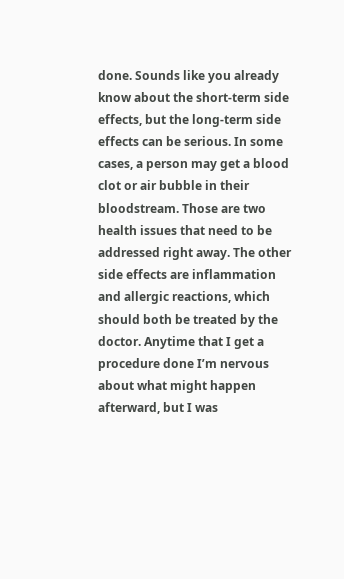done. Sounds like you already know about the short-term side effects, but the long-term side effects can be serious. In some cases, a person may get a blood clot or air bubble in their bloodstream. Those are two health issues that need to be addressed right away. The other side effects are inflammation and allergic reactions, which should both be treated by the doctor. Anytime that I get a procedure done I’m nervous about what might happen afterward, but I was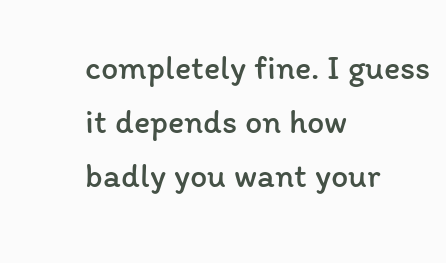completely fine. I guess it depends on how badly you want your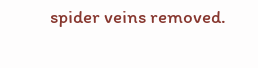spider veins removed.